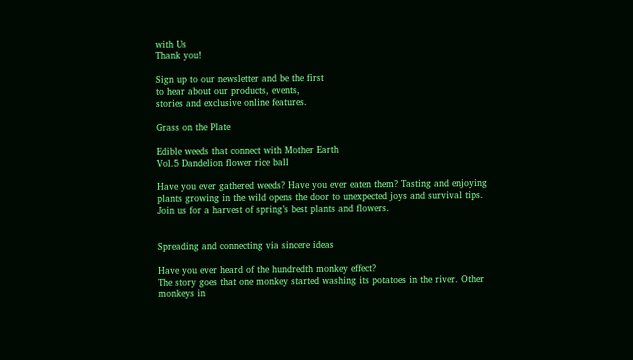with Us
Thank you!

Sign up to our newsletter and be the first
to hear about our products, events,
stories and exclusive online features.

Grass on the Plate

Edible weeds that connect with Mother Earth
Vol.5 Dandelion flower rice ball

Have you ever gathered weeds? Have you ever eaten them? Tasting and enjoying plants growing in the wild opens the door to unexpected joys and survival tips. Join us for a harvest of spring’s best plants and flowers.


Spreading and connecting via sincere ideas

Have you ever heard of the hundredth monkey effect?
The story goes that one monkey started washing its potatoes in the river. Other monkeys in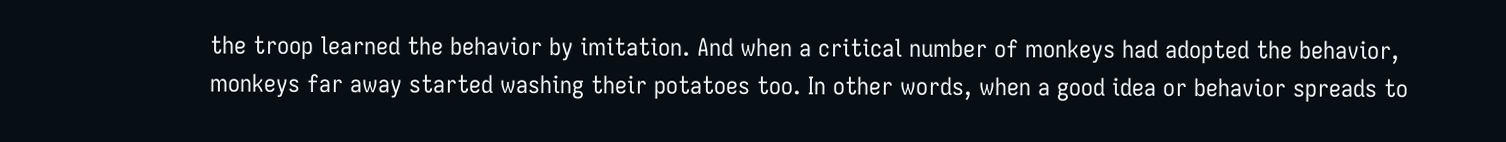the troop learned the behavior by imitation. And when a critical number of monkeys had adopted the behavior, monkeys far away started washing their potatoes too. In other words, when a good idea or behavior spreads to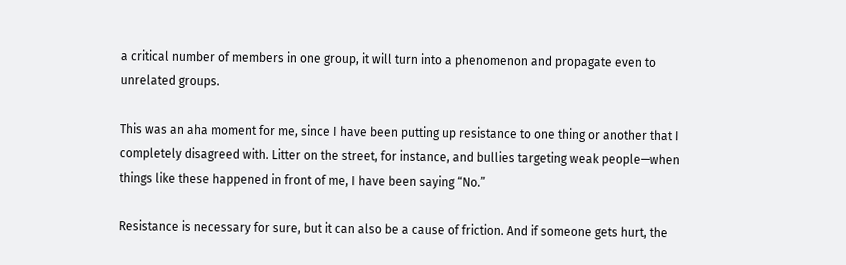a critical number of members in one group, it will turn into a phenomenon and propagate even to unrelated groups.

This was an aha moment for me, since I have been putting up resistance to one thing or another that I completely disagreed with. Litter on the street, for instance, and bullies targeting weak people—when things like these happened in front of me, I have been saying “No.”

Resistance is necessary for sure, but it can also be a cause of friction. And if someone gets hurt, the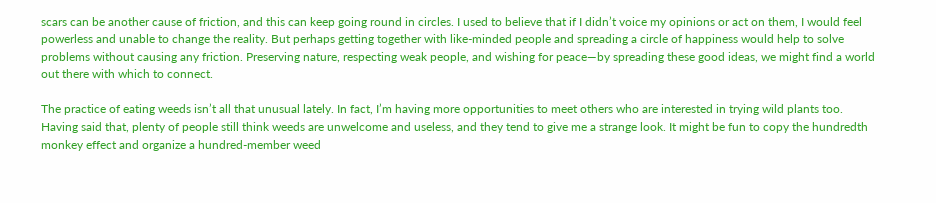scars can be another cause of friction, and this can keep going round in circles. I used to believe that if I didn’t voice my opinions or act on them, I would feel powerless and unable to change the reality. But perhaps getting together with like-minded people and spreading a circle of happiness would help to solve problems without causing any friction. Preserving nature, respecting weak people, and wishing for peace—by spreading these good ideas, we might find a world out there with which to connect.

The practice of eating weeds isn’t all that unusual lately. In fact, I’m having more opportunities to meet others who are interested in trying wild plants too. Having said that, plenty of people still think weeds are unwelcome and useless, and they tend to give me a strange look. It might be fun to copy the hundredth monkey effect and organize a hundred-member weed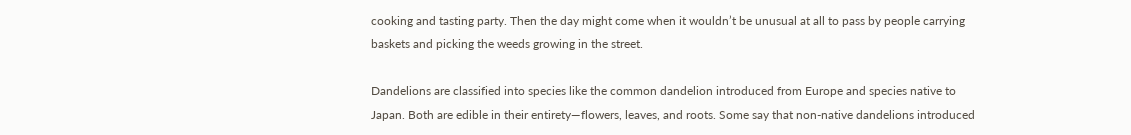cooking and tasting party. Then the day might come when it wouldn’t be unusual at all to pass by people carrying baskets and picking the weeds growing in the street.

Dandelions are classified into species like the common dandelion introduced from Europe and species native to Japan. Both are edible in their entirety—flowers, leaves, and roots. Some say that non-native dandelions introduced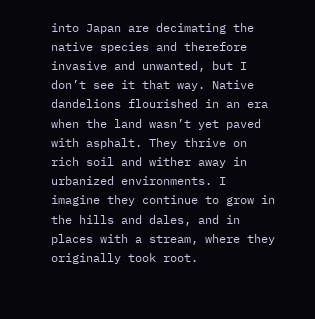into Japan are decimating the native species and therefore invasive and unwanted, but I don’t see it that way. Native dandelions flourished in an era when the land wasn’t yet paved with asphalt. They thrive on rich soil and wither away in urbanized environments. I imagine they continue to grow in the hills and dales, and in places with a stream, where they originally took root.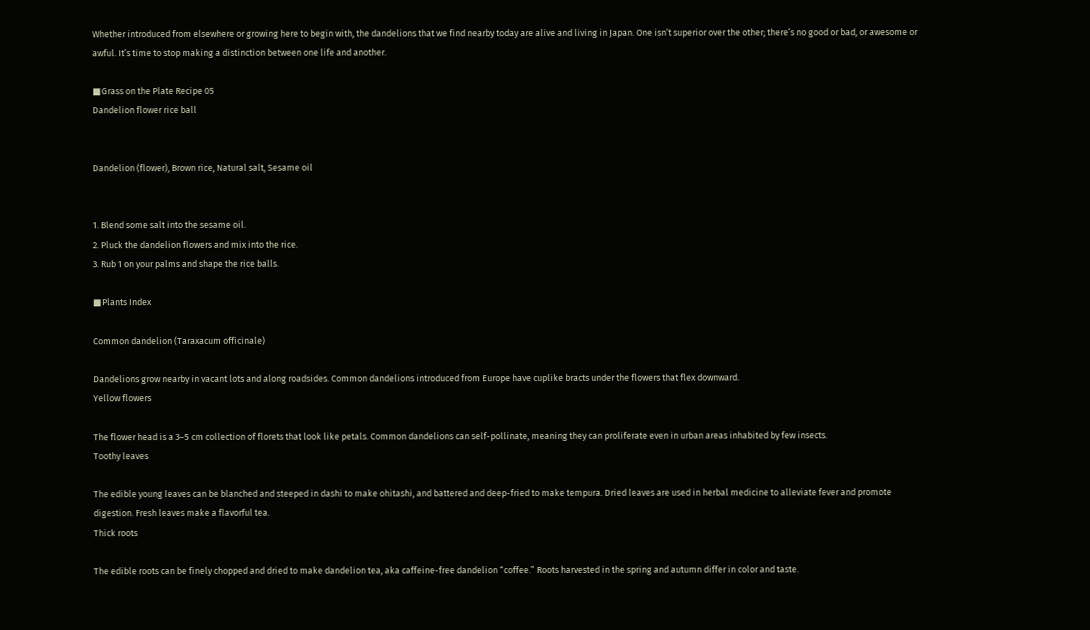Whether introduced from elsewhere or growing here to begin with, the dandelions that we find nearby today are alive and living in Japan. One isn’t superior over the other; there’s no good or bad, or awesome or awful. It’s time to stop making a distinction between one life and another.

■Grass on the Plate Recipe 05
Dandelion flower rice ball


Dandelion (flower), Brown rice, Natural salt, Sesame oil


1. Blend some salt into the sesame oil.
2. Pluck the dandelion flowers and mix into the rice.
3. Rub 1 on your palms and shape the rice balls.

■Plants Index

Common dandelion (Taraxacum officinale)

Dandelions grow nearby in vacant lots and along roadsides. Common dandelions introduced from Europe have cuplike bracts under the flowers that flex downward.
Yellow flowers

The flower head is a 3–5 cm collection of florets that look like petals. Common dandelions can self-pollinate, meaning they can proliferate even in urban areas inhabited by few insects.
Toothy leaves

The edible young leaves can be blanched and steeped in dashi to make ohitashi, and battered and deep-fried to make tempura. Dried leaves are used in herbal medicine to alleviate fever and promote digestion. Fresh leaves make a flavorful tea.
Thick roots

The edible roots can be finely chopped and dried to make dandelion tea, aka caffeine-free dandelion “coffee.” Roots harvested in the spring and autumn differ in color and taste.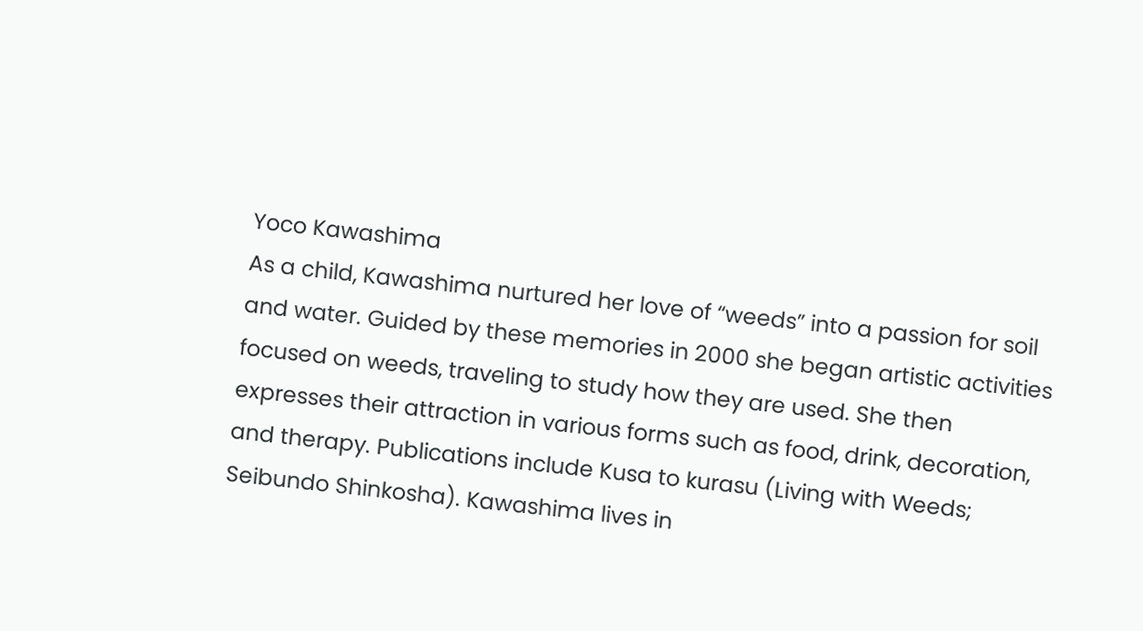Yoco Kawashima
As a child, Kawashima nurtured her love of “weeds” into a passion for soil and water. Guided by these memories in 2000 she began artistic activities focused on weeds, traveling to study how they are used. She then expresses their attraction in various forms such as food, drink, decoration, and therapy. Publications include Kusa to kurasu (Living with Weeds; Seibundo Shinkosha). Kawashima lives in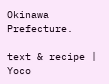Okinawa Prefecture.

text & recipe | Yoco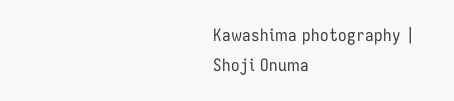Kawashima photography | Shoji Onuma